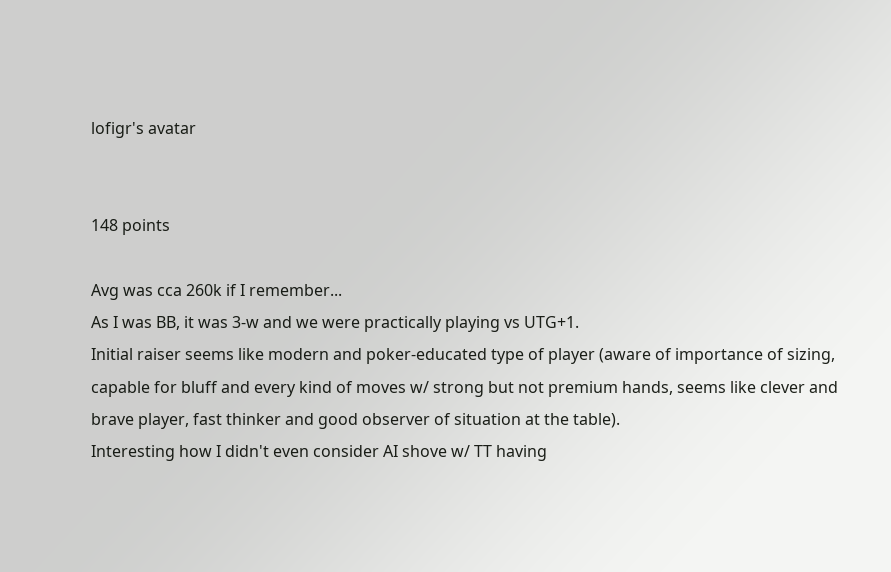lofigr's avatar


148 points

Avg was cca 260k if I remember...
As I was BB, it was 3-w and we were practically playing vs UTG+1.
Initial raiser seems like modern and poker-educated type of player (aware of importance of sizing, capable for bluff and every kind of moves w/ strong but not premium hands, seems like clever and brave player, fast thinker and good observer of situation at the table).
Interesting how I didn't even consider AI shove w/ TT having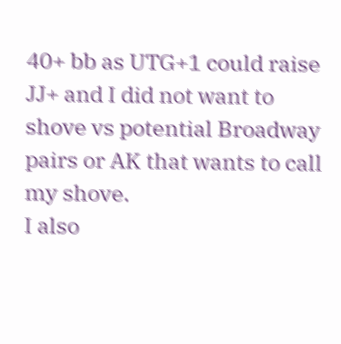40+ bb as UTG+1 could raise JJ+ and I did not want to shove vs potential Broadway pairs or AK that wants to call my shove.
I also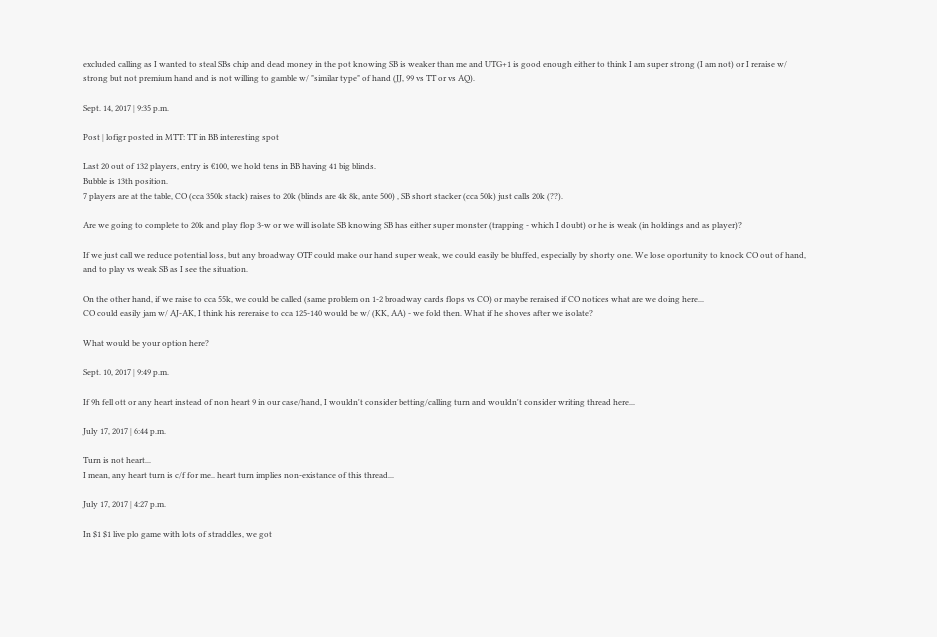excluded calling as I wanted to steal SBs chip and dead money in the pot knowing SB is weaker than me and UTG+1 is good enough either to think I am super strong (I am not) or I reraise w/ strong but not premium hand and is not willing to gamble w/ "similar type" of hand (JJ, 99 vs TT or vs AQ).

Sept. 14, 2017 | 9:35 p.m.

Post | lofigr posted in MTT: TT in BB interesting spot

Last 20 out of 132 players, entry is €100, we hold tens in BB having 41 big blinds.
Bubble is 13th position.
7 players are at the table, CO (cca 350k stack) raises to 20k (blinds are 4k 8k, ante 500) , SB short stacker (cca 50k) just calls 20k (??).

Are we going to complete to 20k and play flop 3-w or we will isolate SB knowing SB has either super monster (trapping - which I doubt) or he is weak (in holdings and as player)?

If we just call we reduce potential loss, but any broadway OTF could make our hand super weak, we could easily be bluffed, especially by shorty one. We lose oportunity to knock CO out of hand, and to play vs weak SB as I see the situation.

On the other hand, if we raise to cca 55k, we could be called (same problem on 1-2 broadway cards flops vs CO) or maybe reraised if CO notices what are we doing here...
CO could easily jam w/ AJ-AK, I think his rereraise to cca 125-140 would be w/ (KK, AA) - we fold then. What if he shoves after we isolate?

What would be your option here?

Sept. 10, 2017 | 9:49 p.m.

If 9h fell ott or any heart instead of non heart 9 in our case/hand, I wouldn't consider betting/calling turn and wouldn't consider writing thread here...

July 17, 2017 | 6:44 p.m.

Turn is not heart...
I mean, any heart turn is c/f for me.. heart turn implies non-existance of this thread...

July 17, 2017 | 4:27 p.m.

In $1 $1 live plo game with lots of straddles, we got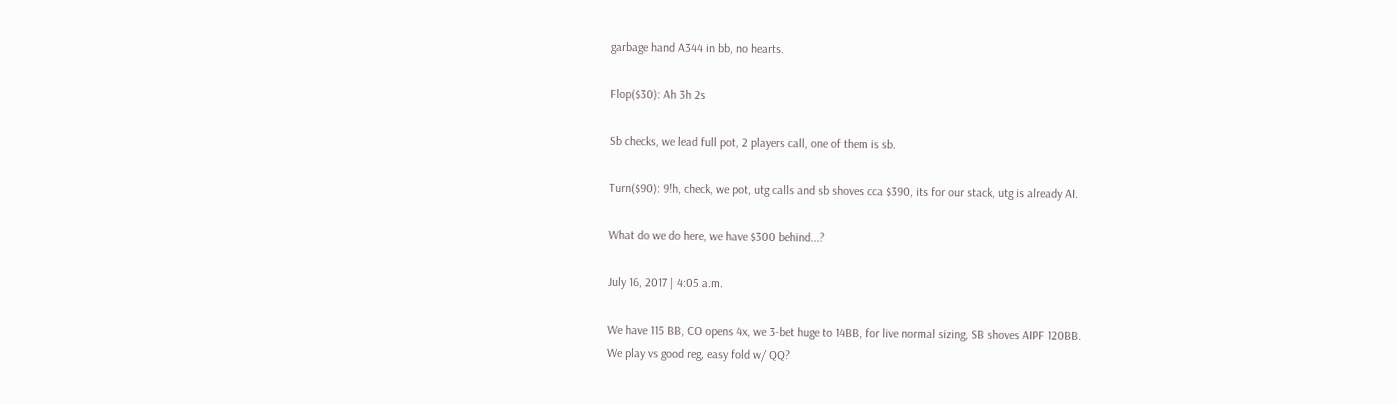garbage hand A344 in bb, no hearts.

Flop($30): Ah 3h 2s

Sb checks, we lead full pot, 2 players call, one of them is sb.

Turn($90): 9!h, check, we pot, utg calls and sb shoves cca $390, its for our stack, utg is already AI.

What do we do here, we have $300 behind...?

July 16, 2017 | 4:05 a.m.

We have 115 BB, CO opens 4x, we 3-bet huge to 14BB, for live normal sizing, SB shoves AIPF 120BB.
We play vs good reg, easy fold w/ QQ?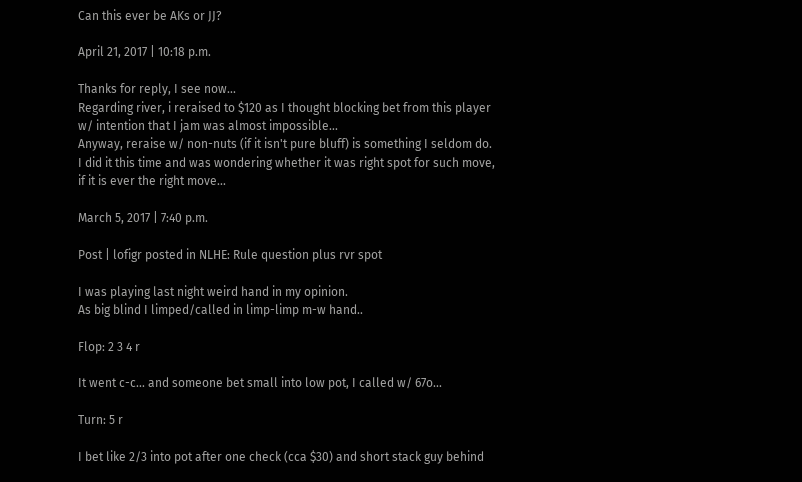Can this ever be AKs or JJ?

April 21, 2017 | 10:18 p.m.

Thanks for reply, I see now...
Regarding river, i reraised to $120 as I thought blocking bet from this player w/ intention that I jam was almost impossible...
Anyway, reraise w/ non-nuts (if it isn't pure bluff) is something I seldom do.
I did it this time and was wondering whether it was right spot for such move, if it is ever the right move...

March 5, 2017 | 7:40 p.m.

Post | lofigr posted in NLHE: Rule question plus rvr spot

I was playing last night weird hand in my opinion.
As big blind I limped/called in limp-limp m-w hand..

Flop: 2 3 4 r

It went c-c... and someone bet small into low pot, I called w/ 67o...

Turn: 5 r

I bet like 2/3 into pot after one check (cca $30) and short stack guy behind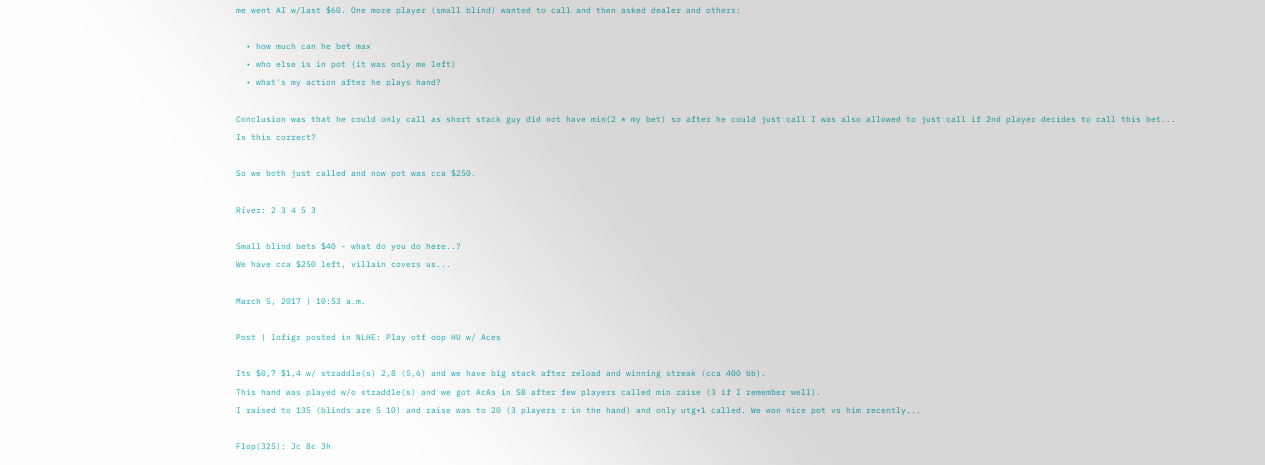me went AI w/last $60. One more player (small blind) wanted to call and then asked dealer and others:

  • how much can he bet max
  • who else is in pot (it was only me left)
  • what's my action after he plays hand?

Conclusion was that he could only call as short stack guy did not have min(2 * my bet) so after he could just call I was also allowed to just call if 2nd player decides to call this bet...
Is this correct?

So we both just called and now pot was cca $250.

River: 2 3 4 5 3

Small blind bets $40 - what do you do here..?
We have cca $250 left, villain covers us...

March 5, 2017 | 10:53 a.m.

Post | lofigr posted in NLHE: Play otf oop HU w/ Aces

Its $0,7 $1,4 w/ straddle(s) 2,8 (5,6) and we have big stack after reload and winning streak (cca 400 bb).
This hand was played w/o straddle(s) and we got AcAs in SB after few players called min raise (3 if I remember well).
I raised to 135 (blinds are 5 10) and raise was to 20 (3 players r in the hand) and only utg+1 called. We won nice pot vs him recently...

Flop(325): Jc 8c 3h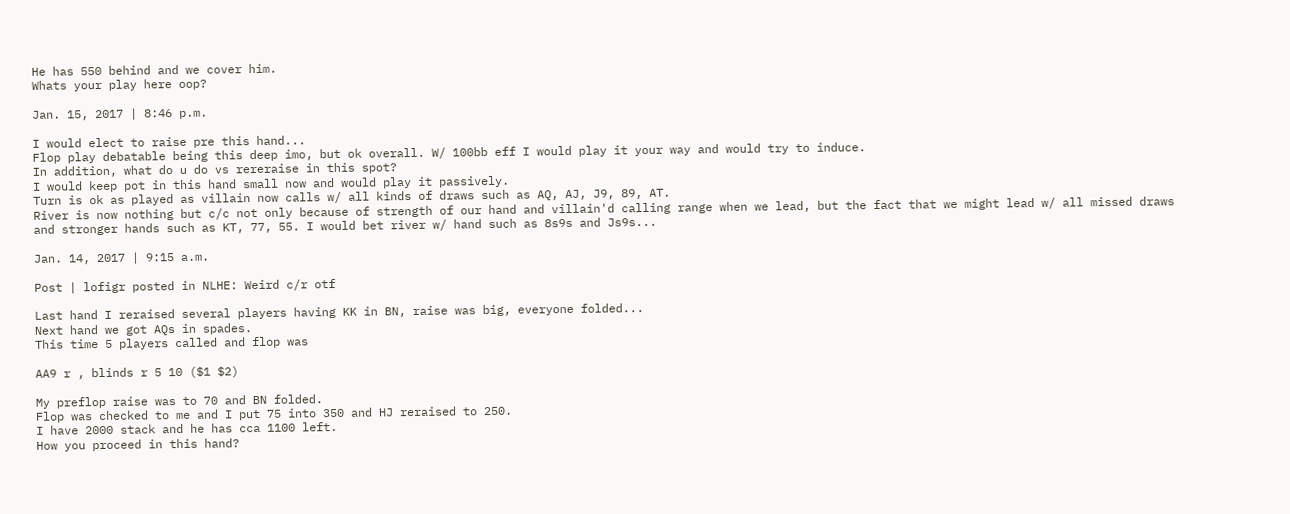He has 550 behind and we cover him.
Whats your play here oop?

Jan. 15, 2017 | 8:46 p.m.

I would elect to raise pre this hand...
Flop play debatable being this deep imo, but ok overall. W/ 100bb eff I would play it your way and would try to induce.
In addition, what do u do vs rereraise in this spot?
I would keep pot in this hand small now and would play it passively.
Turn is ok as played as villain now calls w/ all kinds of draws such as AQ, AJ, J9, 89, AT.
River is now nothing but c/c not only because of strength of our hand and villain'd calling range when we lead, but the fact that we might lead w/ all missed draws and stronger hands such as KT, 77, 55. I would bet river w/ hand such as 8s9s and Js9s...

Jan. 14, 2017 | 9:15 a.m.

Post | lofigr posted in NLHE: Weird c/r otf

Last hand I reraised several players having KK in BN, raise was big, everyone folded...
Next hand we got AQs in spades.
This time 5 players called and flop was

AA9 r , blinds r 5 10 ($1 $2)

My preflop raise was to 70 and BN folded.
Flop was checked to me and I put 75 into 350 and HJ reraised to 250.
I have 2000 stack and he has cca 1100 left.
How you proceed in this hand?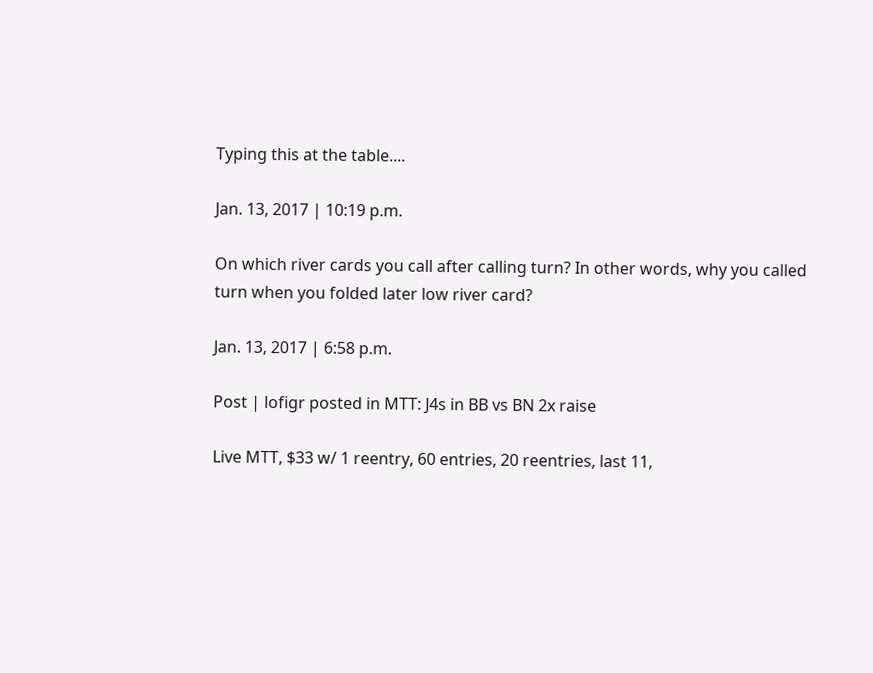Typing this at the table....

Jan. 13, 2017 | 10:19 p.m.

On which river cards you call after calling turn? In other words, why you called turn when you folded later low river card?

Jan. 13, 2017 | 6:58 p.m.

Post | lofigr posted in MTT: J4s in BB vs BN 2x raise

Live MTT, $33 w/ 1 reentry, 60 entries, 20 reentries, last 11,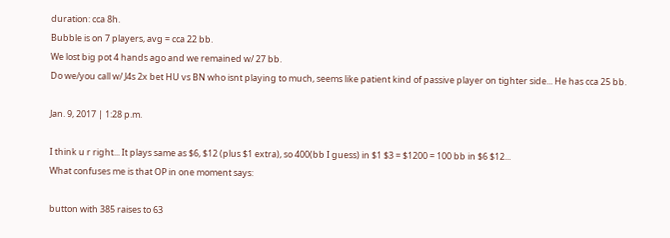duration: cca 8h.
Bubble is on 7 players, avg = cca 22 bb.
We lost big pot 4 hands ago and we remained w/ 27 bb.
Do we/you call w/ J4s 2x bet HU vs BN who isnt playing to much, seems like patient kind of passive player on tighter side... He has cca 25 bb.

Jan. 9, 2017 | 1:28 p.m.

I think u r right... It plays same as $6, $12 (plus $1 extra), so 400(bb I guess) in $1 $3 = $1200 = 100 bb in $6 $12...
What confuses me is that OP in one moment says:

button with 385 raises to 63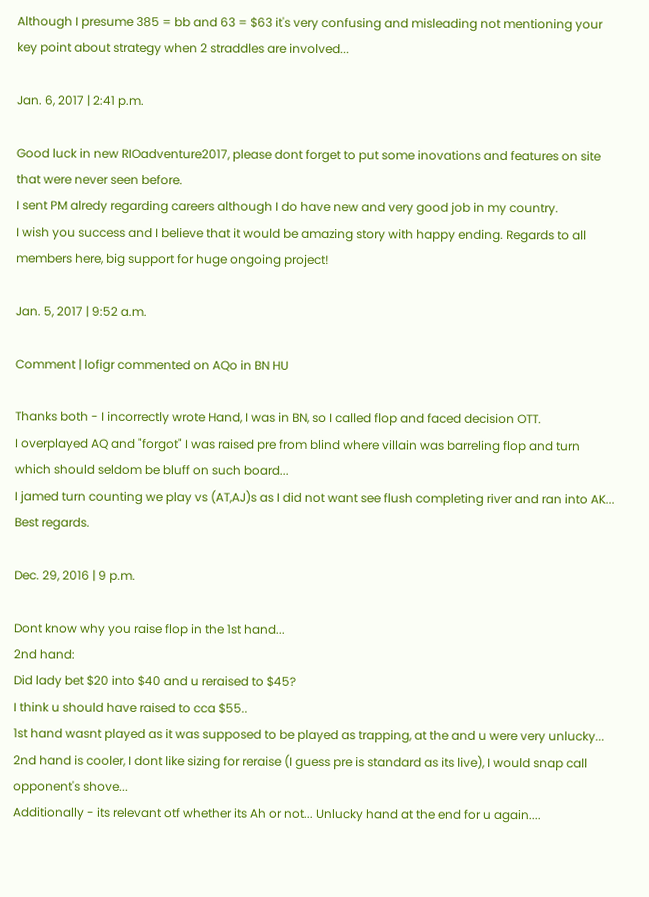Although I presume 385 = bb and 63 = $63 it's very confusing and misleading not mentioning your key point about strategy when 2 straddles are involved...

Jan. 6, 2017 | 2:41 p.m.

Good luck in new RIOadventure2017, please dont forget to put some inovations and features on site that were never seen before.
I sent PM alredy regarding careers although I do have new and very good job in my country.
I wish you success and I believe that it would be amazing story with happy ending. Regards to all members here, big support for huge ongoing project!

Jan. 5, 2017 | 9:52 a.m.

Comment | lofigr commented on AQo in BN HU

Thanks both - I incorrectly wrote Hand, I was in BN, so I called flop and faced decision OTT.
I overplayed AQ and "forgot" I was raised pre from blind where villain was barreling flop and turn which should seldom be bluff on such board...
I jamed turn counting we play vs (AT,AJ)s as I did not want see flush completing river and ran into AK...
Best regards.

Dec. 29, 2016 | 9 p.m.

Dont know why you raise flop in the 1st hand...
2nd hand:
Did lady bet $20 into $40 and u reraised to $45?
I think u should have raised to cca $55..
1st hand wasnt played as it was supposed to be played as trapping, at the and u were very unlucky...
2nd hand is cooler, I dont like sizing for reraise (I guess pre is standard as its live), I would snap call opponent's shove...
Additionally - its relevant otf whether its Ah or not... Unlucky hand at the end for u again....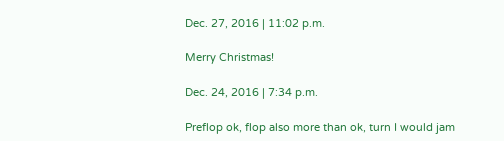Dec. 27, 2016 | 11:02 p.m.

Merry Christmas!

Dec. 24, 2016 | 7:34 p.m.

Preflop ok, flop also more than ok, turn I would jam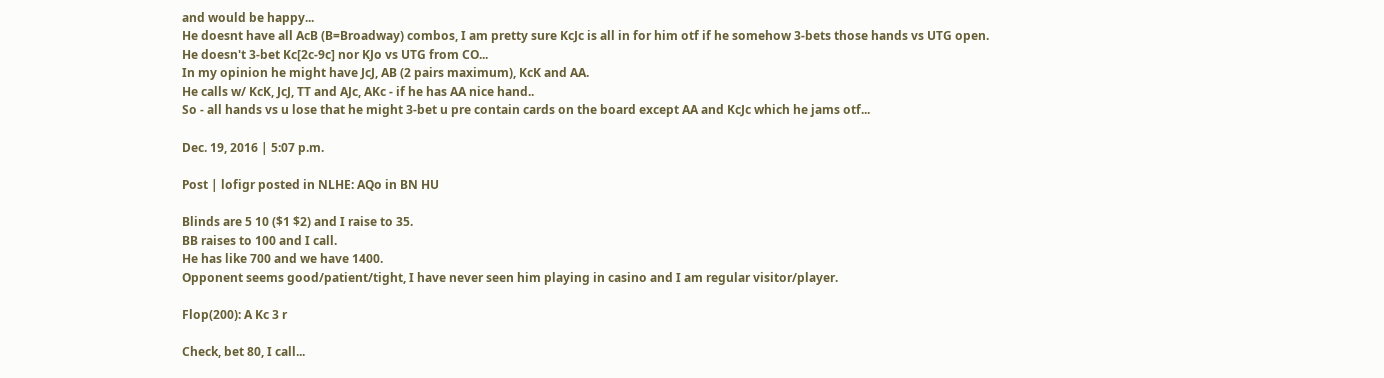and would be happy...
He doesnt have all AcB (B=Broadway) combos, I am pretty sure KcJc is all in for him otf if he somehow 3-bets those hands vs UTG open.
He doesn't 3-bet Kc[2c-9c] nor KJo vs UTG from CO...
In my opinion he might have JcJ, AB (2 pairs maximum), KcK and AA.
He calls w/ KcK, JcJ, TT and AJc, AKc - if he has AA nice hand..
So - all hands vs u lose that he might 3-bet u pre contain cards on the board except AA and KcJc which he jams otf...

Dec. 19, 2016 | 5:07 p.m.

Post | lofigr posted in NLHE: AQo in BN HU

Blinds are 5 10 ($1 $2) and I raise to 35.
BB raises to 100 and I call.
He has like 700 and we have 1400.
Opponent seems good/patient/tight, I have never seen him playing in casino and I am regular visitor/player.

Flop(200): A Kc 3 r

Check, bet 80, I call...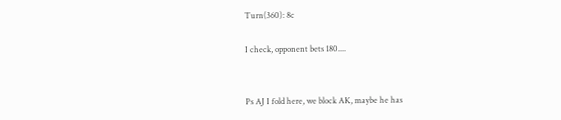Turn(360): 8c

I check, opponent bets 180....


Ps AJ I fold here, we block AK, maybe he has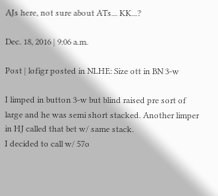AJs here, not sure about ATs... KK...?

Dec. 18, 2016 | 9:06 a.m.

Post | lofigr posted in NLHE: Size ott in BN 3-w

I limped in button 3-w but blind raised pre sort of large and he was semi short stacked. Another limper in HJ called that bet w/ same stack.
I decided to call w/ 57o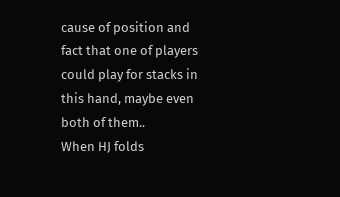cause of position and fact that one of players could play for stacks in this hand, maybe even both of them..
When HJ folds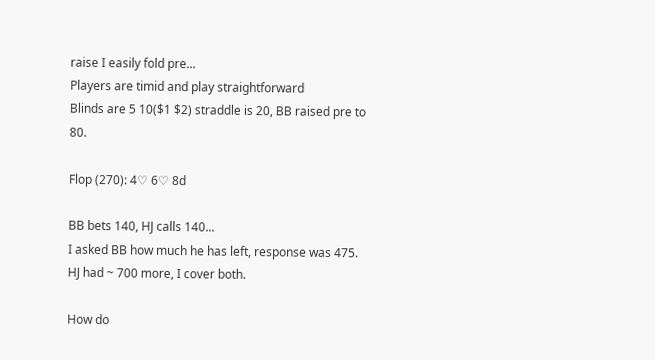raise I easily fold pre...
Players are timid and play straightforward
Blinds are 5 10($1 $2) straddle is 20, BB raised pre to 80.

Flop (270): 4♡ 6♡ 8d

BB bets 140, HJ calls 140...
I asked BB how much he has left, response was 475. HJ had ~ 700 more, I cover both.

How do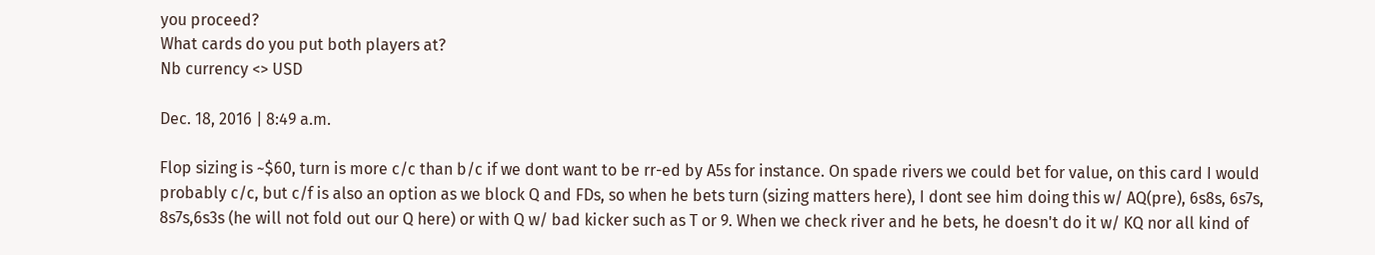you proceed?
What cards do you put both players at?
Nb currency <> USD

Dec. 18, 2016 | 8:49 a.m.

Flop sizing is ~$60, turn is more c/c than b/c if we dont want to be rr-ed by A5s for instance. On spade rivers we could bet for value, on this card I would probably c/c, but c/f is also an option as we block Q and FDs, so when he bets turn (sizing matters here), I dont see him doing this w/ AQ(pre), 6s8s, 6s7s, 8s7s,6s3s (he will not fold out our Q here) or with Q w/ bad kicker such as T or 9. When we check river and he bets, he doesn't do it w/ KQ nor all kind of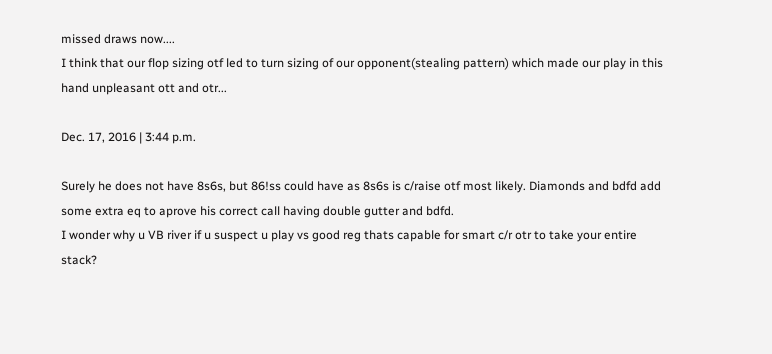missed draws now....
I think that our flop sizing otf led to turn sizing of our opponent(stealing pattern) which made our play in this hand unpleasant ott and otr...

Dec. 17, 2016 | 3:44 p.m.

Surely he does not have 8s6s, but 86!ss could have as 8s6s is c/raise otf most likely. Diamonds and bdfd add some extra eq to aprove his correct call having double gutter and bdfd.
I wonder why u VB river if u suspect u play vs good reg thats capable for smart c/r otr to take your entire stack?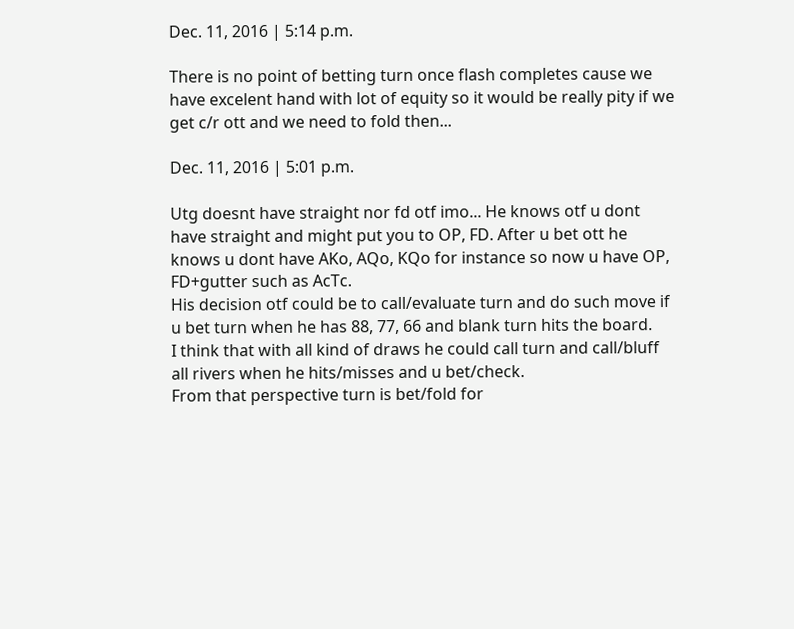Dec. 11, 2016 | 5:14 p.m.

There is no point of betting turn once flash completes cause we have excelent hand with lot of equity so it would be really pity if we get c/r ott and we need to fold then...

Dec. 11, 2016 | 5:01 p.m.

Utg doesnt have straight nor fd otf imo... He knows otf u dont have straight and might put you to OP, FD. After u bet ott he knows u dont have AKo, AQo, KQo for instance so now u have OP, FD+gutter such as AcTc.
His decision otf could be to call/evaluate turn and do such move if u bet turn when he has 88, 77, 66 and blank turn hits the board.
I think that with all kind of draws he could call turn and call/bluff all rivers when he hits/misses and u bet/check.
From that perspective turn is bet/fold for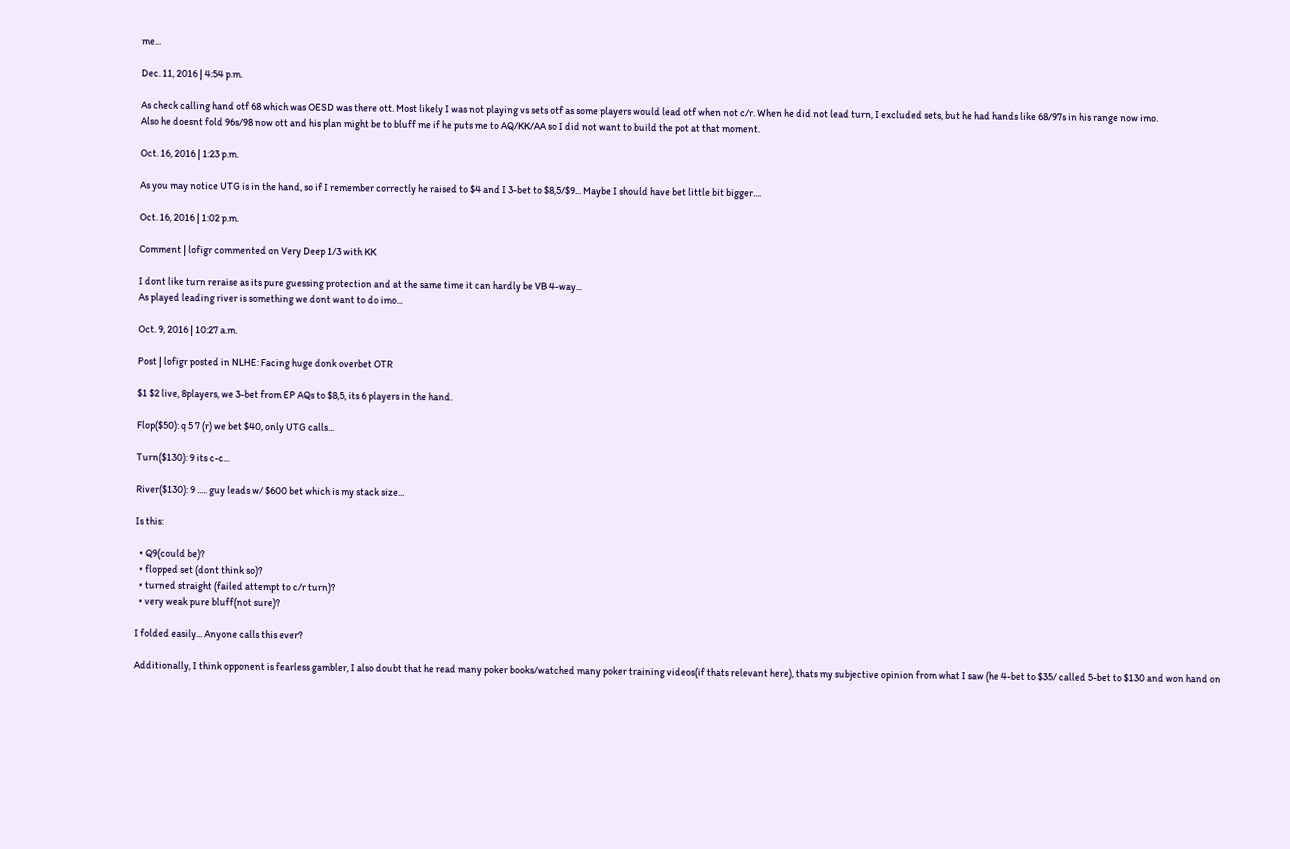me...

Dec. 11, 2016 | 4:54 p.m.

As check calling hand otf 68 which was OESD was there ott. Most likely I was not playing vs sets otf as some players would lead otf when not c/r. When he did not lead turn, I excluded sets, but he had hands like 68/97s in his range now imo.
Also he doesnt fold 96s/98 now ott and his plan might be to bluff me if he puts me to AQ/KK/AA so I did not want to build the pot at that moment.

Oct. 16, 2016 | 1:23 p.m.

As you may notice UTG is in the hand, so if I remember correctly he raised to $4 and I 3-bet to $8,5/$9... Maybe I should have bet little bit bigger....

Oct. 16, 2016 | 1:02 p.m.

Comment | lofigr commented on Very Deep 1/3 with KK

I dont like turn reraise as its pure guessing protection and at the same time it can hardly be VB 4-way...
As played leading river is something we dont want to do imo...

Oct. 9, 2016 | 10:27 a.m.

Post | lofigr posted in NLHE: Facing huge donk overbet OTR

$1 $2 live, 8players, we 3-bet from EP AQs to $8,5, its 6 players in the hand.

Flop($50): q 5 7 (r) we bet $40, only UTG calls...

Turn($130): 9 its c-c...

River($130): 9 ..... guy leads w/ $600 bet which is my stack size...

Is this:

  • Q9(could be)?
  • flopped set (dont think so)?
  • turned straight (failed attempt to c/r turn)?
  • very weak pure bluff(not sure)?

I folded easily... Anyone calls this ever?

Additionally, I think opponent is fearless gambler, I also doubt that he read many poker books/watched many poker training videos(if thats relevant here), thats my subjective opinion from what I saw (he 4-bet to $35/ called 5-bet to $130 and won hand on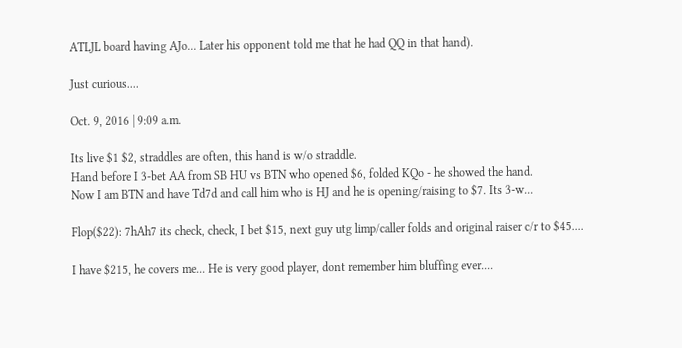ATLJL board having AJo... Later his opponent told me that he had QQ in that hand).

Just curious....

Oct. 9, 2016 | 9:09 a.m.

Its live $1 $2, straddles are often, this hand is w/o straddle.
Hand before I 3-bet AA from SB HU vs BTN who opened $6, folded KQo - he showed the hand.
Now I am BTN and have Td7d and call him who is HJ and he is opening/raising to $7. Its 3-w...

Flop($22): 7hAh7 its check, check, I bet $15, next guy utg limp/caller folds and original raiser c/r to $45....

I have $215, he covers me... He is very good player, dont remember him bluffing ever....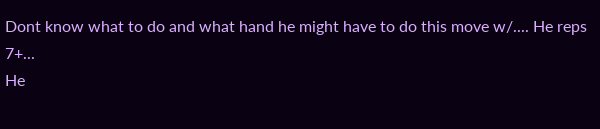Dont know what to do and what hand he might have to do this move w/.... He reps 7+...
He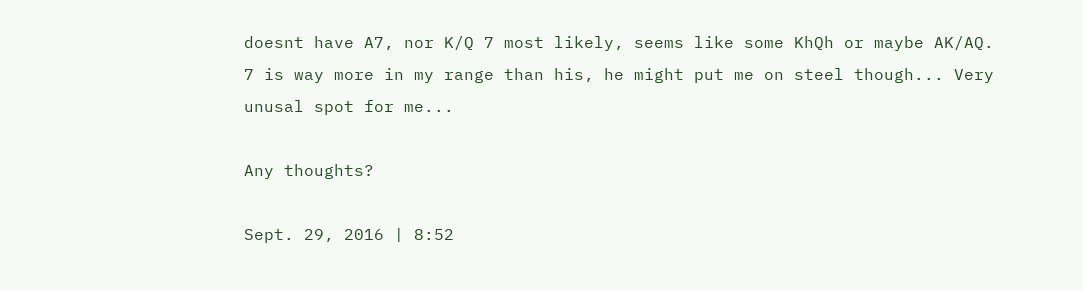doesnt have A7, nor K/Q 7 most likely, seems like some KhQh or maybe AK/AQ.
7 is way more in my range than his, he might put me on steel though... Very unusal spot for me...

Any thoughts?

Sept. 29, 2016 | 8:52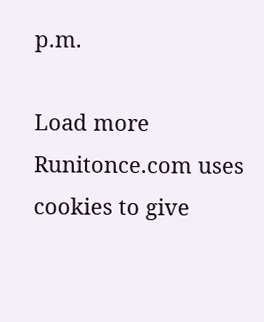p.m.

Load more
Runitonce.com uses cookies to give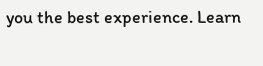you the best experience. Learn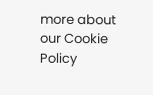more about our Cookie Policy